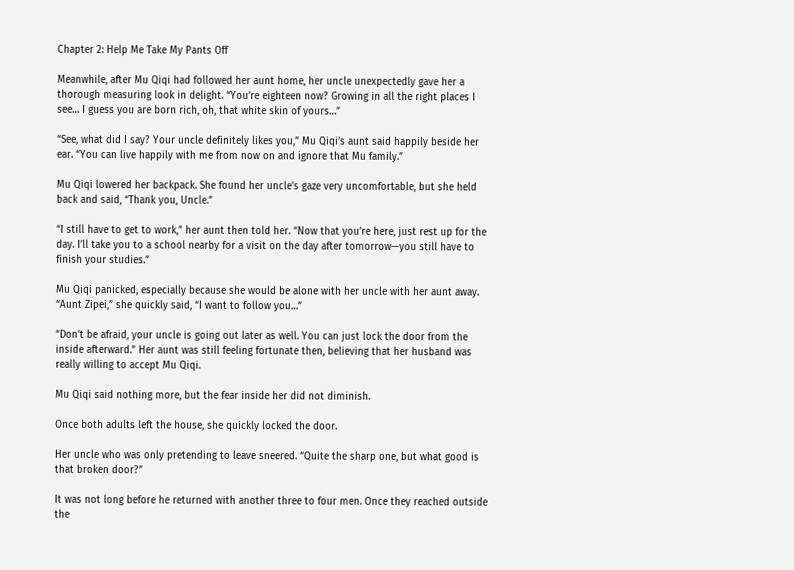Chapter 2: Help Me Take My Pants Off

Meanwhile, after Mu Qiqi had followed her aunt home, her uncle unexpectedly gave her a thorough measuring look in delight. “You’re eighteen now? Growing in all the right places I see… I guess you are born rich, oh, that white skin of yours…”

“See, what did I say? Your uncle definitely likes you,” Mu Qiqi’s aunt said happily beside her ear. “You can live happily with me from now on and ignore that Mu family.”

Mu Qiqi lowered her backpack. She found her uncle’s gaze very uncomfortable, but she held back and said, “Thank you, Uncle.”

“I still have to get to work,” her aunt then told her. “Now that you’re here, just rest up for the day. I’ll take you to a school nearby for a visit on the day after tomorrow—you still have to finish your studies.”

Mu Qiqi panicked, especially because she would be alone with her uncle with her aunt away. “Aunt Zipei,” she quickly said, “I want to follow you…”

“Don’t be afraid, your uncle is going out later as well. You can just lock the door from the inside afterward.” Her aunt was still feeling fortunate then, believing that her husband was really willing to accept Mu Qiqi.

Mu Qiqi said nothing more, but the fear inside her did not diminish.

Once both adults left the house, she quickly locked the door.

Her uncle who was only pretending to leave sneered. “Quite the sharp one, but what good is that broken door?”

It was not long before he returned with another three to four men. Once they reached outside the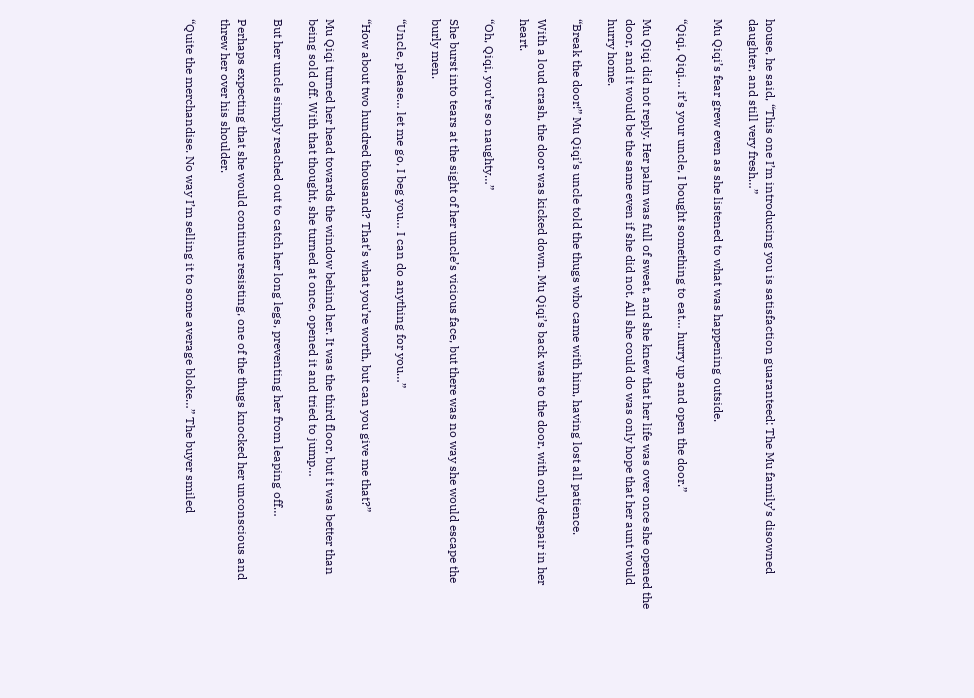house, he said, “This one I’m introducing you is satisfaction guaranteed: The Mu family’s disowned daughter, and still very fresh…”

Mu Qiqi’s fear grew even as she listened to what was happening outside.

“Qiqi, Qiqi… it’s your uncle, I bought something to eat… hurry up and open the door.”

Mu Qiqi did not reply. Her palm was full of sweat, and she knew that her life was over once she opened the door, and it would be the same even if she did not. All she could do was only hope that her aunt would hurry home.

“Break the door!” Mu Qiqi’s uncle told the thugs who came with him, having lost all patience.

With a loud crash, the door was kicked down. Mu Qiqi’s back was to the door, with only despair in her heart.

“Oh, Qiqi, you’re so naughty…”

She burst into tears at the sight of her uncle’s vicious face, but there was no way she would escape the burly men.

“Uncle, please… let me go, I beg you… I can do anything for you…”

“How about two hundred thousand? That’s what you’re worth, but can you give me that?”

Mu Qiqi turned her head towards the window behind her. It was the third floor, but it was better than being sold off. With that thought, she turned at once, opened it and tried to jump…

But her uncle simply reached out to catch her long legs, preventing her from leaping off…

Perhaps expecting that she would continue resisting, one of the thugs knocked her unconscious and threw her over his shoulder.

“Quite the merchandise. No way I’m selling it to some average bloke…” The buyer smiled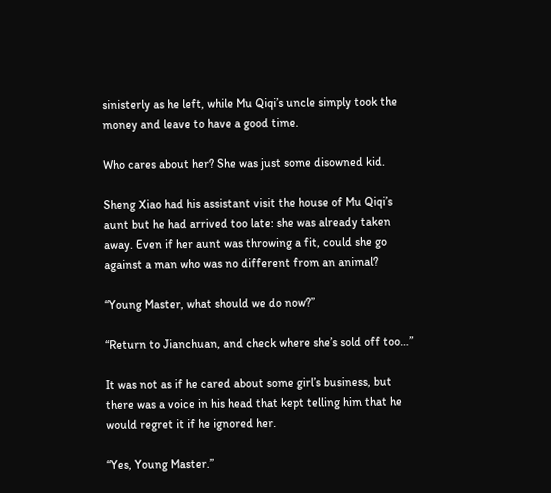sinisterly as he left, while Mu Qiqi’s uncle simply took the money and leave to have a good time.

Who cares about her? She was just some disowned kid.

Sheng Xiao had his assistant visit the house of Mu Qiqi’s aunt but he had arrived too late: she was already taken away. Even if her aunt was throwing a fit, could she go against a man who was no different from an animal?

“Young Master, what should we do now?”

“Return to Jianchuan, and check where she’s sold off too…”

It was not as if he cared about some girl’s business, but there was a voice in his head that kept telling him that he would regret it if he ignored her.

“Yes, Young Master.”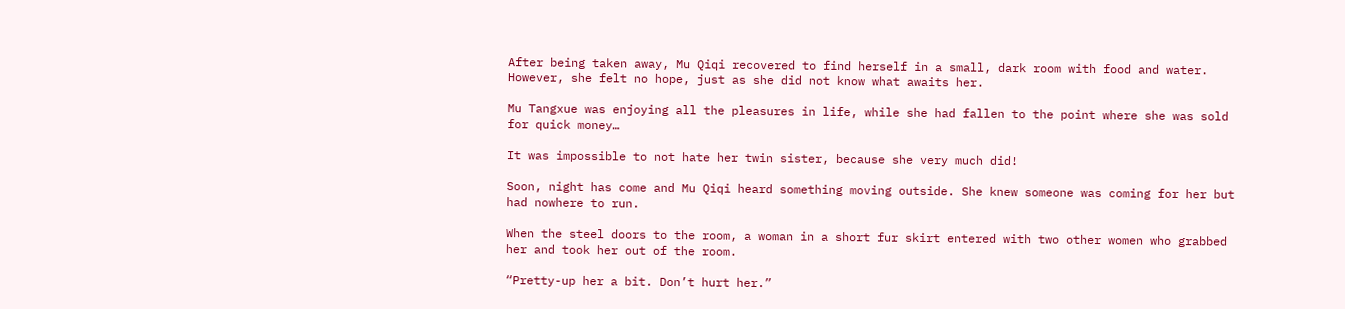After being taken away, Mu Qiqi recovered to find herself in a small, dark room with food and water. However, she felt no hope, just as she did not know what awaits her.

Mu Tangxue was enjoying all the pleasures in life, while she had fallen to the point where she was sold for quick money…

It was impossible to not hate her twin sister, because she very much did!

Soon, night has come and Mu Qiqi heard something moving outside. She knew someone was coming for her but had nowhere to run.

When the steel doors to the room, a woman in a short fur skirt entered with two other women who grabbed her and took her out of the room.

“Pretty-up her a bit. Don’t hurt her.”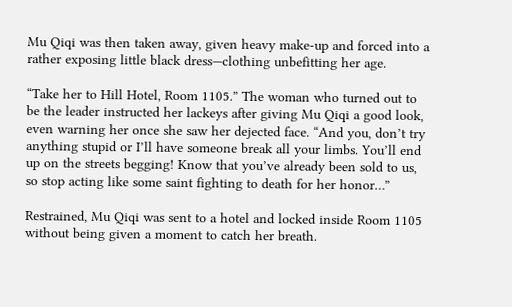Mu Qiqi was then taken away, given heavy make-up and forced into a rather exposing little black dress—clothing unbefitting her age.

“Take her to Hill Hotel, Room 1105.” The woman who turned out to be the leader instructed her lackeys after giving Mu Qiqi a good look, even warning her once she saw her dejected face. “And you, don’t try anything stupid or I’ll have someone break all your limbs. You’ll end up on the streets begging! Know that you’ve already been sold to us, so stop acting like some saint fighting to death for her honor…”

Restrained, Mu Qiqi was sent to a hotel and locked inside Room 1105 without being given a moment to catch her breath.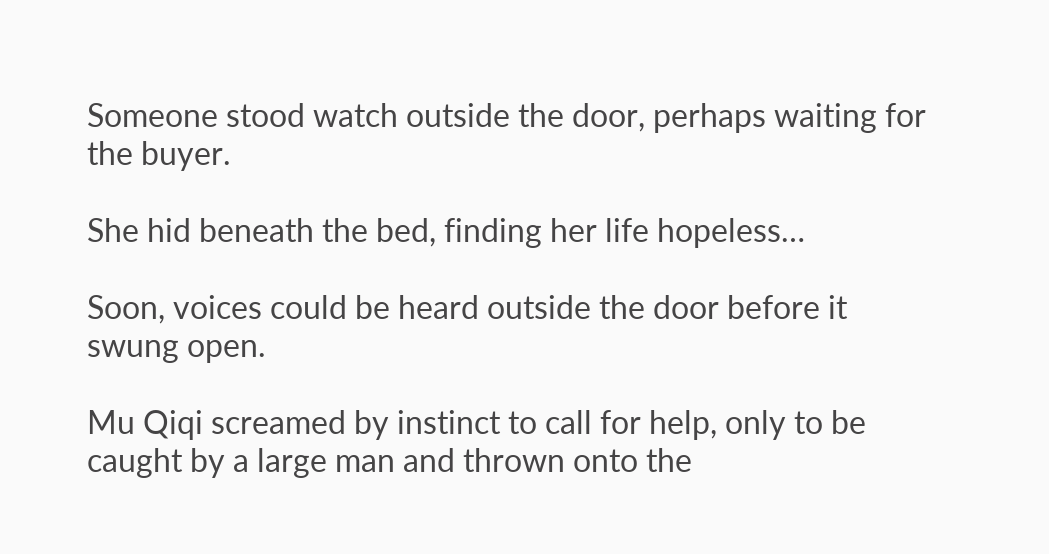Someone stood watch outside the door, perhaps waiting for the buyer.

She hid beneath the bed, finding her life hopeless…

Soon, voices could be heard outside the door before it swung open.

Mu Qiqi screamed by instinct to call for help, only to be caught by a large man and thrown onto the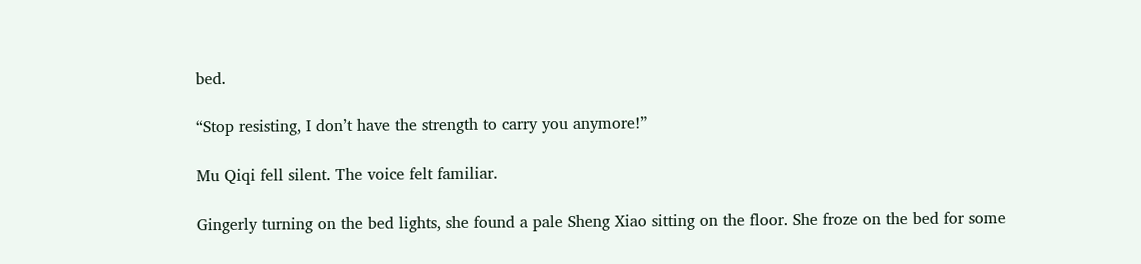bed.

“Stop resisting, I don’t have the strength to carry you anymore!”

Mu Qiqi fell silent. The voice felt familiar.

Gingerly turning on the bed lights, she found a pale Sheng Xiao sitting on the floor. She froze on the bed for some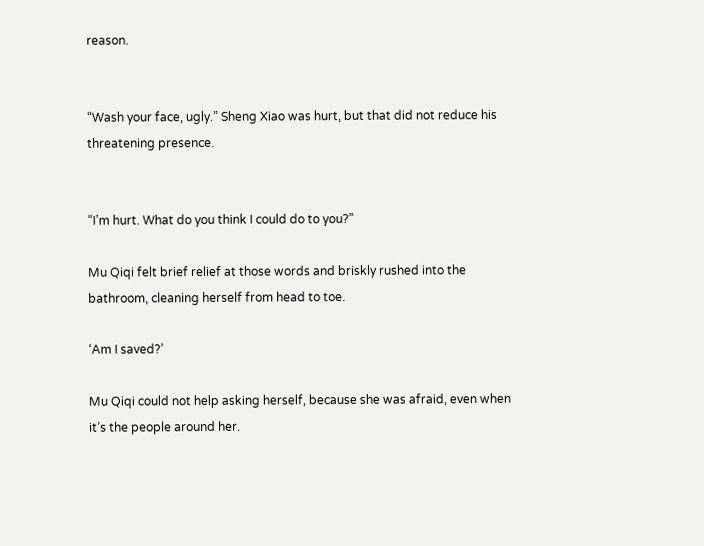reason.


“Wash your face, ugly.” Sheng Xiao was hurt, but that did not reduce his threatening presence.


“I’m hurt. What do you think I could do to you?”

Mu Qiqi felt brief relief at those words and briskly rushed into the bathroom, cleaning herself from head to toe.

‘Am I saved?’

Mu Qiqi could not help asking herself, because she was afraid, even when it’s the people around her.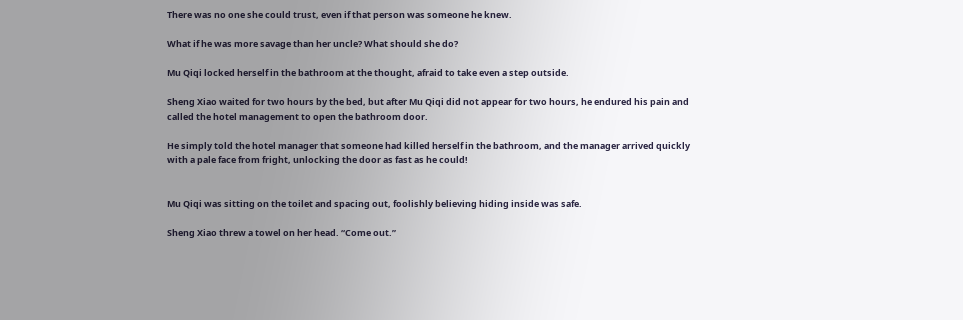There was no one she could trust, even if that person was someone he knew.

What if he was more savage than her uncle? What should she do?

Mu Qiqi locked herself in the bathroom at the thought, afraid to take even a step outside.

Sheng Xiao waited for two hours by the bed, but after Mu Qiqi did not appear for two hours, he endured his pain and called the hotel management to open the bathroom door.

He simply told the hotel manager that someone had killed herself in the bathroom, and the manager arrived quickly with a pale face from fright, unlocking the door as fast as he could!


Mu Qiqi was sitting on the toilet and spacing out, foolishly believing hiding inside was safe.

Sheng Xiao threw a towel on her head. “Come out.”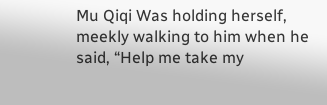Mu Qiqi Was holding herself, meekly walking to him when he said, “Help me take my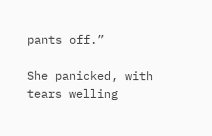pants off.”

She panicked, with tears welling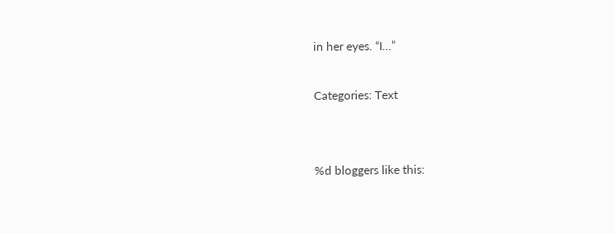in her eyes. “I…”

Categories: Text


%d bloggers like this: